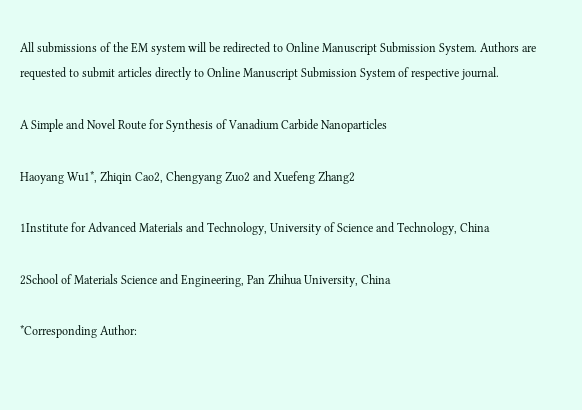All submissions of the EM system will be redirected to Online Manuscript Submission System. Authors are requested to submit articles directly to Online Manuscript Submission System of respective journal.

A Simple and Novel Route for Synthesis of Vanadium Carbide Nanoparticles

Haoyang Wu1*, Zhiqin Cao2, Chengyang Zuo2 and Xuefeng Zhang2

1Institute for Advanced Materials and Technology, University of Science and Technology, China

2School of Materials Science and Engineering, Pan Zhihua University, China

*Corresponding Author: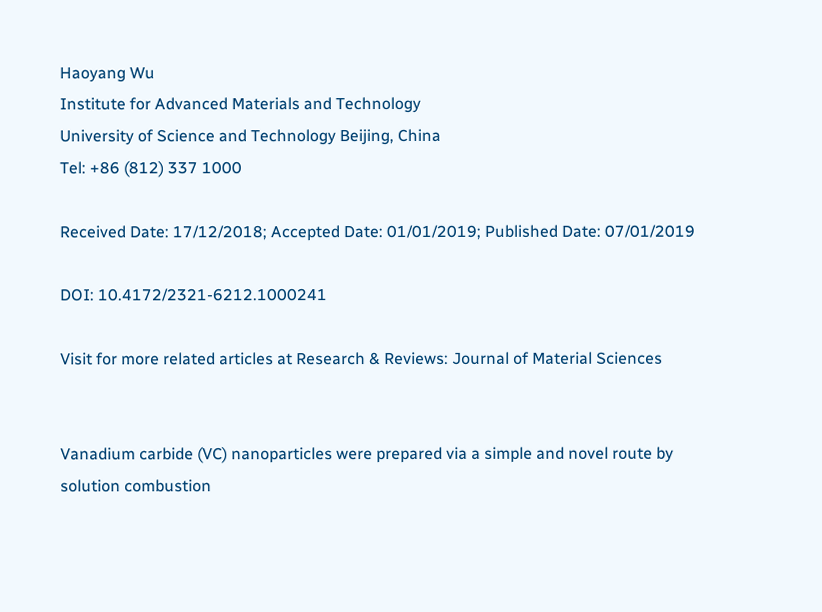Haoyang Wu
Institute for Advanced Materials and Technology
University of Science and Technology Beijing, China
Tel: +86 (812) 337 1000

Received Date: 17/12/2018; Accepted Date: 01/01/2019; Published Date: 07/01/2019

DOI: 10.4172/2321-6212.1000241

Visit for more related articles at Research & Reviews: Journal of Material Sciences


Vanadium carbide (VC) nanoparticles were prepared via a simple and novel route by solution combustion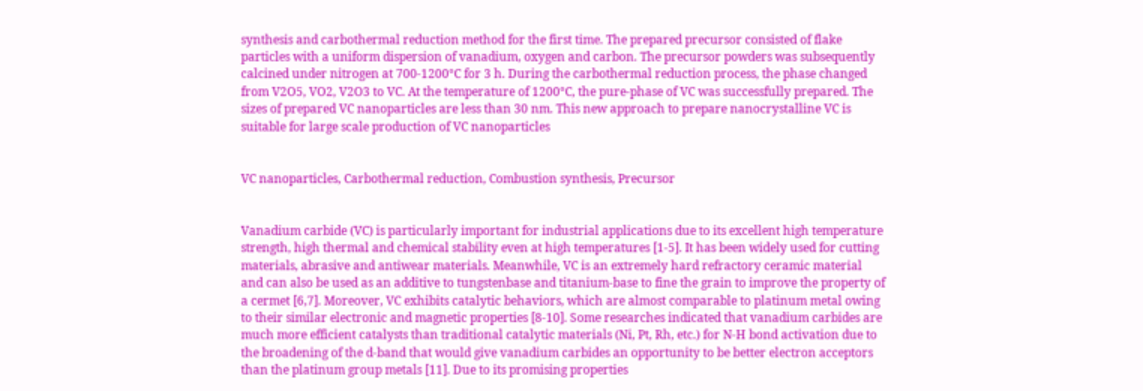synthesis and carbothermal reduction method for the first time. The prepared precursor consisted of flake particles with a uniform dispersion of vanadium, oxygen and carbon. The precursor powders was subsequently calcined under nitrogen at 700-1200°C for 3 h. During the carbothermal reduction process, the phase changed from V2O5, VO2, V2O3 to VC. At the temperature of 1200°C, the pure-phase of VC was successfully prepared. The sizes of prepared VC nanoparticles are less than 30 nm. This new approach to prepare nanocrystalline VC is suitable for large scale production of VC nanoparticles


VC nanoparticles, Carbothermal reduction, Combustion synthesis, Precursor


Vanadium carbide (VC) is particularly important for industrial applications due to its excellent high temperature strength, high thermal and chemical stability even at high temperatures [1-5]. It has been widely used for cutting materials, abrasive and antiwear materials. Meanwhile, VC is an extremely hard refractory ceramic material and can also be used as an additive to tungstenbase and titanium-base to fine the grain to improve the property of a cermet [6,7]. Moreover, VC exhibits catalytic behaviors, which are almost comparable to platinum metal owing to their similar electronic and magnetic properties [8-10]. Some researches indicated that vanadium carbides are much more efficient catalysts than traditional catalytic materials (Ni, Pt, Rh, etc.) for N-H bond activation due to the broadening of the d-band that would give vanadium carbides an opportunity to be better electron acceptors than the platinum group metals [11]. Due to its promising properties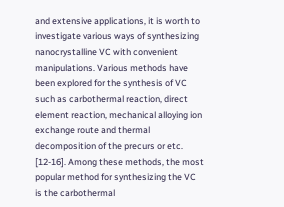and extensive applications, it is worth to investigate various ways of synthesizing nanocrystalline VC with convenient manipulations. Various methods have been explored for the synthesis of VC such as carbothermal reaction, direct element reaction, mechanical alloying ion exchange route and thermal decomposition of the precurs or etc. [12-16]. Among these methods, the most popular method for synthesizing the VC is the carbothermal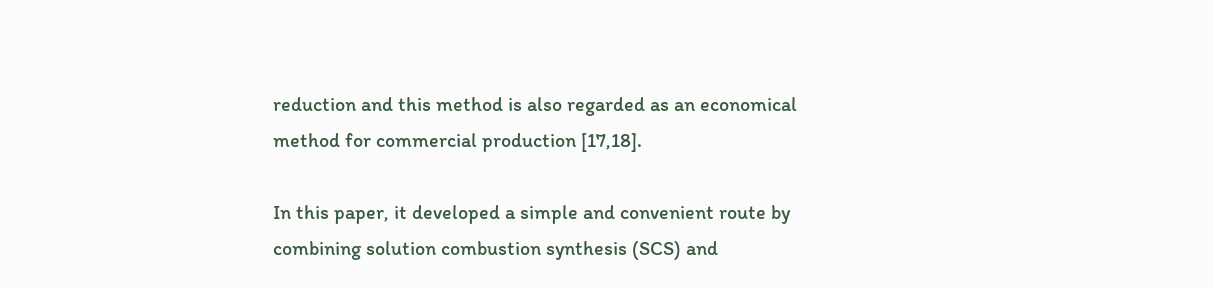reduction and this method is also regarded as an economical method for commercial production [17,18].

In this paper, it developed a simple and convenient route by combining solution combustion synthesis (SCS) and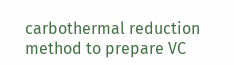carbothermal reduction method to prepare VC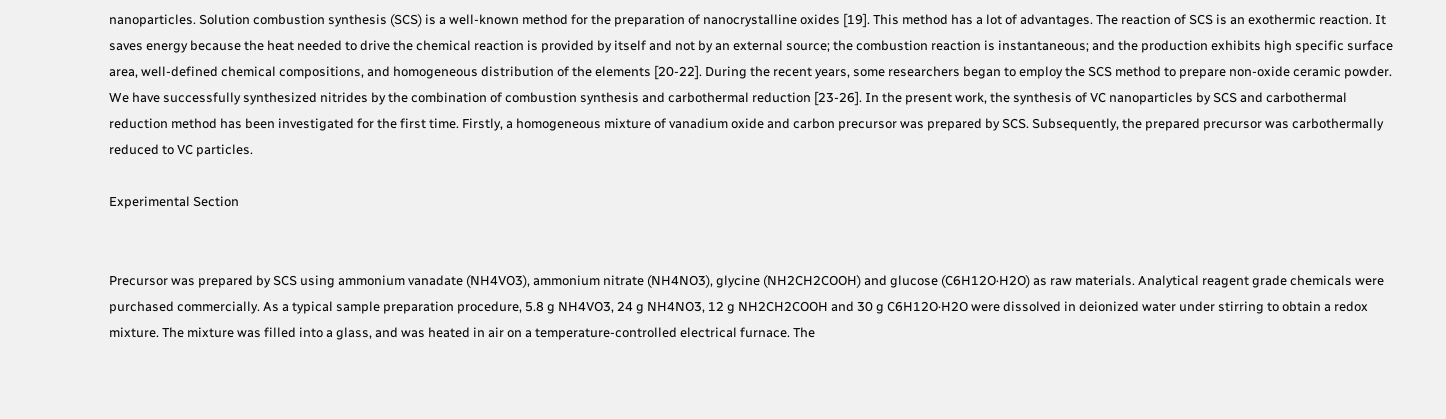nanoparticles. Solution combustion synthesis (SCS) is a well-known method for the preparation of nanocrystalline oxides [19]. This method has a lot of advantages. The reaction of SCS is an exothermic reaction. It saves energy because the heat needed to drive the chemical reaction is provided by itself and not by an external source; the combustion reaction is instantaneous; and the production exhibits high specific surface area, well-defined chemical compositions, and homogeneous distribution of the elements [20-22]. During the recent years, some researchers began to employ the SCS method to prepare non-oxide ceramic powder. We have successfully synthesized nitrides by the combination of combustion synthesis and carbothermal reduction [23-26]. In the present work, the synthesis of VC nanoparticles by SCS and carbothermal reduction method has been investigated for the first time. Firstly, a homogeneous mixture of vanadium oxide and carbon precursor was prepared by SCS. Subsequently, the prepared precursor was carbothermally reduced to VC particles.

Experimental Section


Precursor was prepared by SCS using ammonium vanadate (NH4VO3), ammonium nitrate (NH4NO3), glycine (NH2CH2COOH) and glucose (C6H12O·H2O) as raw materials. Analytical reagent grade chemicals were purchased commercially. As a typical sample preparation procedure, 5.8 g NH4VO3, 24 g NH4NO3, 12 g NH2CH2COOH and 30 g C6H12O·H2O were dissolved in deionized water under stirring to obtain a redox mixture. The mixture was filled into a glass, and was heated in air on a temperature-controlled electrical furnace. The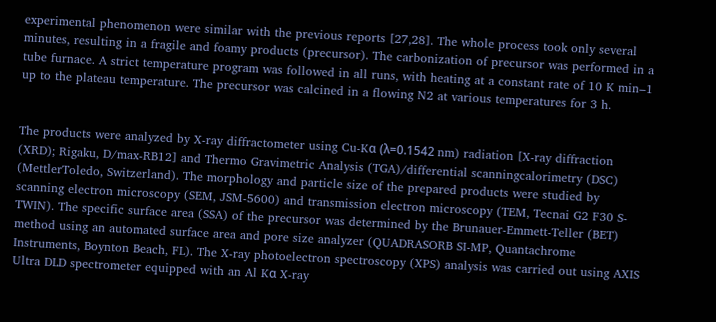experimental phenomenon were similar with the previous reports [27,28]. The whole process took only several minutes, resulting in a fragile and foamy products (precursor). The carbonization of precursor was performed in a tube furnace. A strict temperature program was followed in all runs, with heating at a constant rate of 10 K min‒1 up to the plateau temperature. The precursor was calcined in a flowing N2 at various temperatures for 3 h.


The products were analyzed by X-ray diffractometer using Cu-Kα (λ=0.1542 nm) radiation [X-ray diffraction (XRD); Rigaku, D/max-RB12] and Thermo Gravimetric Analysis (TGA)/differential scanningcalorimetry (DSC) (MettlerToledo, Switzerland). The morphology and particle size of the prepared products were studied by scanning electron microscopy (SEM, JSM-5600) and transmission electron microscopy (TEM, Tecnai G2 F30 S-TWIN). The specific surface area (SSA) of the precursor was determined by the Brunauer-Emmett-Teller (BET) method using an automated surface area and pore size analyzer (QUADRASORB SI-MP, Quantachrome Instruments, Boynton Beach, FL). The X-ray photoelectron spectroscopy (XPS) analysis was carried out using AXIS Ultra DLD spectrometer equipped with an Al Kα X-ray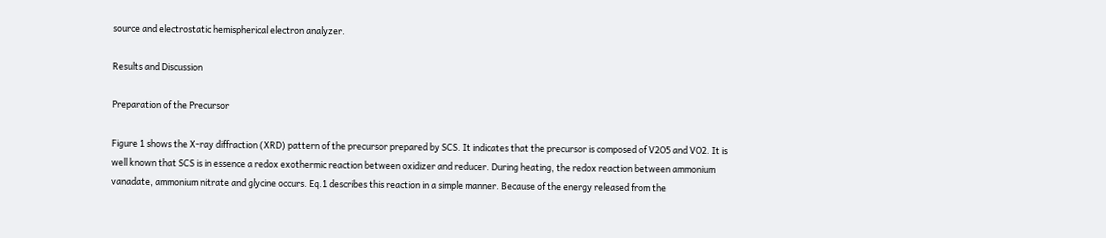source and electrostatic hemispherical electron analyzer.

Results and Discussion

Preparation of the Precursor

Figure 1 shows the X-ray diffraction (XRD) pattern of the precursor prepared by SCS. It indicates that the precursor is composed of V2O5 and VO2. It is well known that SCS is in essence a redox exothermic reaction between oxidizer and reducer. During heating, the redox reaction between ammonium vanadate, ammonium nitrate and glycine occurs. Eq.1 describes this reaction in a simple manner. Because of the energy released from the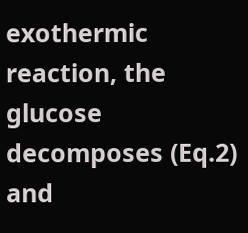exothermic reaction, the glucose decomposes (Eq.2) and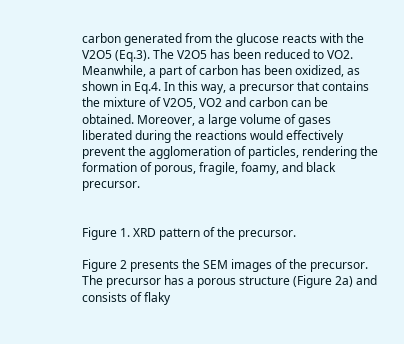carbon generated from the glucose reacts with the V2O5 (Eq.3). The V2O5 has been reduced to VO2. Meanwhile, a part of carbon has been oxidized, as shown in Eq.4. In this way, a precursor that contains the mixture of V2O5, VO2 and carbon can be obtained. Moreover, a large volume of gases liberated during the reactions would effectively prevent the agglomeration of particles, rendering the formation of porous, fragile, foamy, and black precursor.


Figure 1. XRD pattern of the precursor.

Figure 2 presents the SEM images of the precursor. The precursor has a porous structure (Figure 2a) and consists of flaky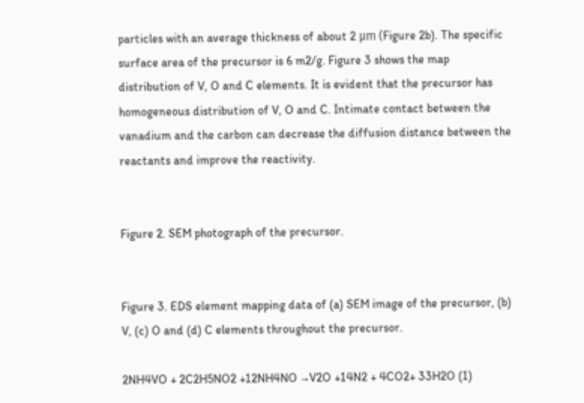particles with an average thickness of about 2 μm (Figure 2b). The specific surface area of the precursor is 6 m2/g. Figure 3 shows the map distribution of V, O and C elements. It is evident that the precursor has homogeneous distribution of V, O and C. Intimate contact between the vanadium and the carbon can decrease the diffusion distance between the reactants and improve the reactivity.


Figure 2. SEM photograph of the precursor.


Figure 3. EDS element mapping data of (a) SEM image of the precursor, (b) V, (c) O and (d) C elements throughout the precursor.

2NH4VO + 2C2H5NO2 +12NH4NO →V2O +14N2 + 4CO2+ 33H2O (1)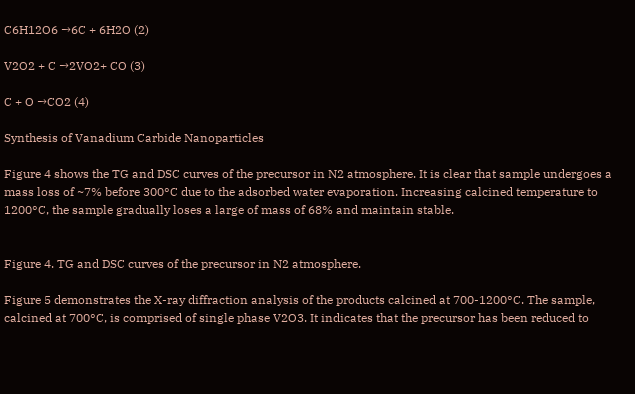C6H12O6 →6C + 6H2O (2)

V2O2 + C →2VO2+ CO (3)

C + O →CO2 (4)

Synthesis of Vanadium Carbide Nanoparticles

Figure 4 shows the TG and DSC curves of the precursor in N2 atmosphere. It is clear that sample undergoes a mass loss of ~7% before 300°C due to the adsorbed water evaporation. Increasing calcined temperature to 1200°C, the sample gradually loses a large of mass of 68% and maintain stable.


Figure 4. TG and DSC curves of the precursor in N2 atmosphere.

Figure 5 demonstrates the X-ray diffraction analysis of the products calcined at 700-1200°C. The sample, calcined at 700°C, is comprised of single phase V2O3. It indicates that the precursor has been reduced to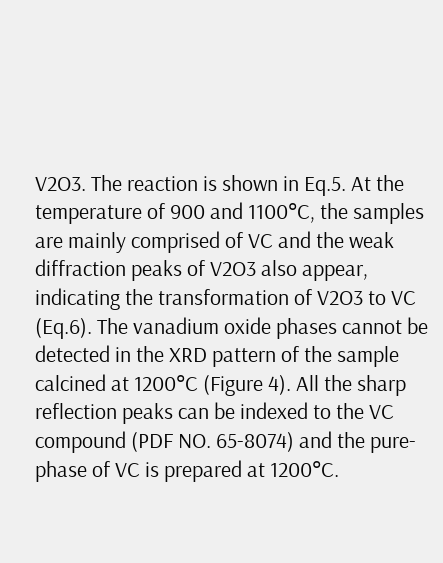V2O3. The reaction is shown in Eq.5. At the temperature of 900 and 1100°C, the samples are mainly comprised of VC and the weak diffraction peaks of V2O3 also appear, indicating the transformation of V2O3 to VC (Eq.6). The vanadium oxide phases cannot be detected in the XRD pattern of the sample calcined at 1200°C (Figure 4). All the sharp reflection peaks can be indexed to the VC compound (PDF NO. 65-8074) and the pure-phase of VC is prepared at 1200°C.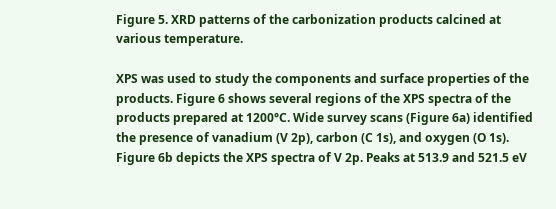Figure 5. XRD patterns of the carbonization products calcined at various temperature.

XPS was used to study the components and surface properties of the products. Figure 6 shows several regions of the XPS spectra of the products prepared at 1200°C. Wide survey scans (Figure 6a) identified the presence of vanadium (V 2p), carbon (C 1s), and oxygen (O 1s). Figure 6b depicts the XPS spectra of V 2p. Peaks at 513.9 and 521.5 eV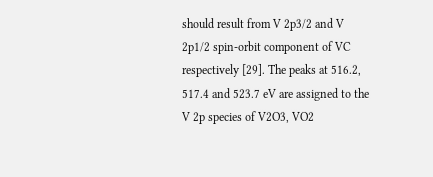should result from V 2p3/2 and V 2p1/2 spin-orbit component of VC respectively [29]. The peaks at 516.2, 517.4 and 523.7 eV are assigned to the V 2p species of V2O3, VO2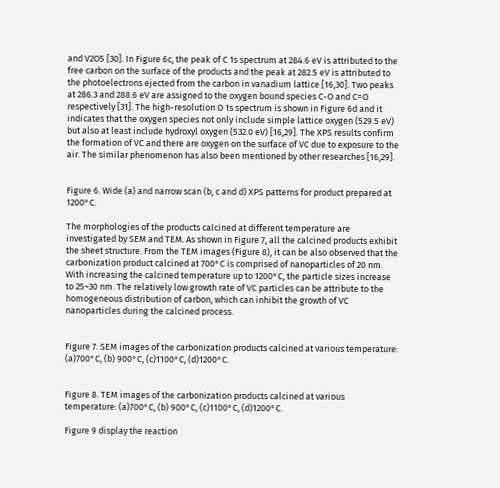and V2O5 [30]. In Figure 6c, the peak of C 1s spectrum at 284.6 eV is attributed to the free carbon on the surface of the products and the peak at 282.5 eV is attributed to the photoelectrons ejected from the carbon in vanadium lattice [16,30]. Two peaks at 286.3 and 288.6 eV are assigned to the oxygen bound species C-O and C=O respectively [31]. The high-resolution O 1s spectrum is shown in Figure 6d and it indicates that the oxygen species not only include simple lattice oxygen (529.5 eV) but also at least include hydroxyl oxygen (532.0 eV) [16,29]. The XPS results confirm the formation of VC and there are oxygen on the surface of VC due to exposure to the air. The similar phenomenon has also been mentioned by other researches [16,29].


Figure 6. Wide (a) and narrow scan (b, c and d) XPS patterns for product prepared at 1200°C.

The morphologies of the products calcined at different temperature are investigated by SEM and TEM. As shown in Figure 7, all the calcined products exhibit the sheet structure. From the TEM images (Figure 8), it can be also observed that the carbonization product calcined at 700°C is comprised of nanoparticles of 20 nm. With increasing the calcined temperature up to 1200°C, the particle sizes increase to 25~30 nm. The relatively low growth rate of VC particles can be attribute to the homogeneous distribution of carbon, which can inhibit the growth of VC nanoparticles during the calcined process.


Figure 7. SEM images of the carbonization products calcined at various temperature: (a)700°C, (b) 900°C, (c)1100°C, (d)1200°C.


Figure 8. TEM images of the carbonization products calcined at various temperature: (a)700°C, (b) 900°C, (c)1100°C, (d)1200°C.

Figure 9 display the reaction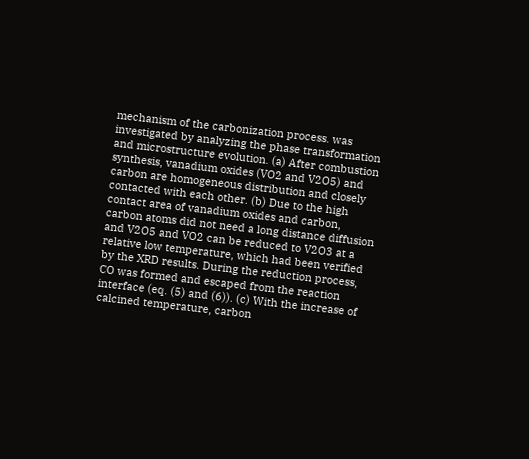mechanism of the carbonization process. was investigated by analyzing the phase transformation and microstructure evolution. (a) After combustion synthesis, vanadium oxides (VO2 and V2O5) and carbon are homogeneous distribution and closely contacted with each other. (b) Due to the high contact area of vanadium oxides and carbon, carbon atoms did not need a long distance diffusion and V2O5 and VO2 can be reduced to V2O3 at a relative low temperature, which had been verified by the XRD results. During the reduction process, CO was formed and escaped from the reaction interface (eq. (5) and (6)). (c) With the increase of calcined temperature, carbon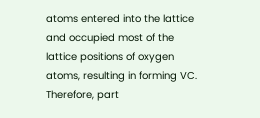atoms entered into the lattice and occupied most of the lattice positions of oxygen atoms, resulting in forming VC. Therefore, part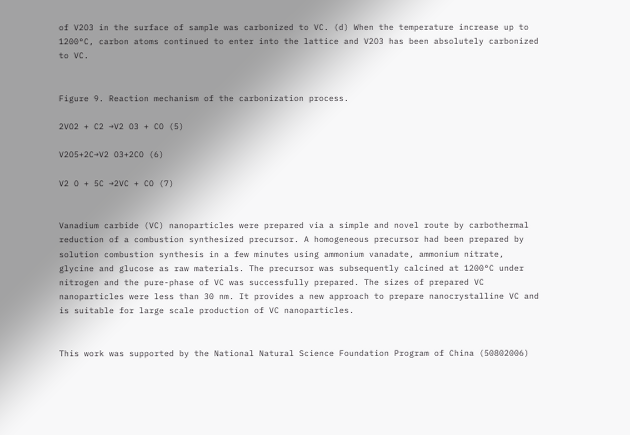of V2O3 in the surface of sample was carbonized to VC. (d) When the temperature increase up to 1200°C, carbon atoms continued to enter into the lattice and V2O3 has been absolutely carbonized to VC.


Figure 9. Reaction mechanism of the carbonization process.

2VO2 + C2 →V2 O3 + CO (5)

V2O5+2C→V2 O3+2CO (6)

V2 O + 5C →2VC + CO (7)


Vanadium carbide (VC) nanoparticles were prepared via a simple and novel route by carbothermal reduction of a combustion synthesized precursor. A homogeneous precursor had been prepared by solution combustion synthesis in a few minutes using ammonium vanadate, ammonium nitrate, glycine and glucose as raw materials. The precursor was subsequently calcined at 1200°C under nitrogen and the pure-phase of VC was successfully prepared. The sizes of prepared VC nanoparticles were less than 30 nm. It provides a new approach to prepare nanocrystalline VC and is suitable for large scale production of VC nanoparticles.


This work was supported by the National Natural Science Foundation Program of China (50802006)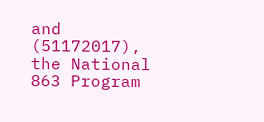and (51172017), the National 863 Program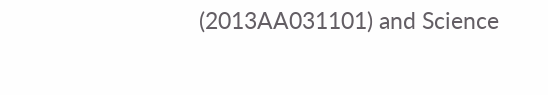(2013AA031101) and Science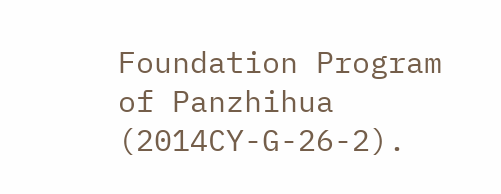Foundation Program of Panzhihua (2014CY-G-26-2).